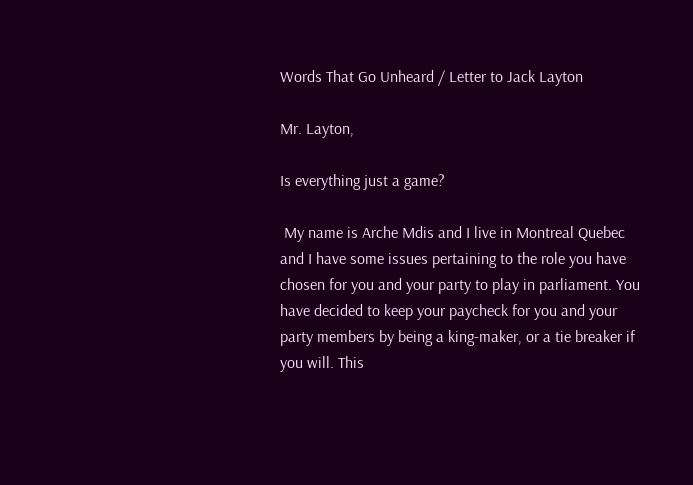Words That Go Unheard / Letter to Jack Layton

Mr. Layton,

Is everything just a game?

 My name is Arche Mdis and I live in Montreal Quebec and I have some issues pertaining to the role you have chosen for you and your party to play in parliament. You have decided to keep your paycheck for you and your party members by being a king-maker, or a tie breaker if you will. This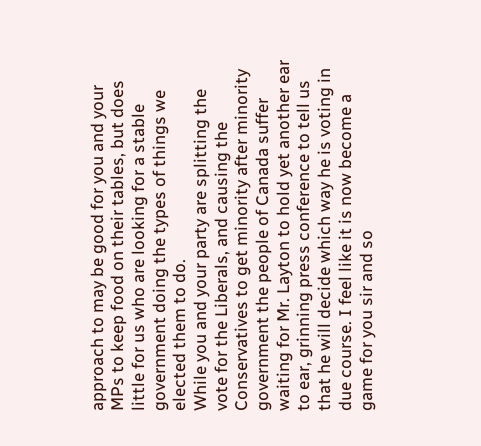approach to may be good for you and your MPs to keep food on their tables, but does little for us who are looking for a stable government doing the types of things we elected them to do.
While you and your party are splitting the vote for the Liberals, and causing the Conservatives to get minority after minority government the people of Canada suffer waiting for Mr. Layton to hold yet another ear to ear, grinning press conference to tell us that he will decide which way he is voting in due course. I feel like it is now become a game for you sir and so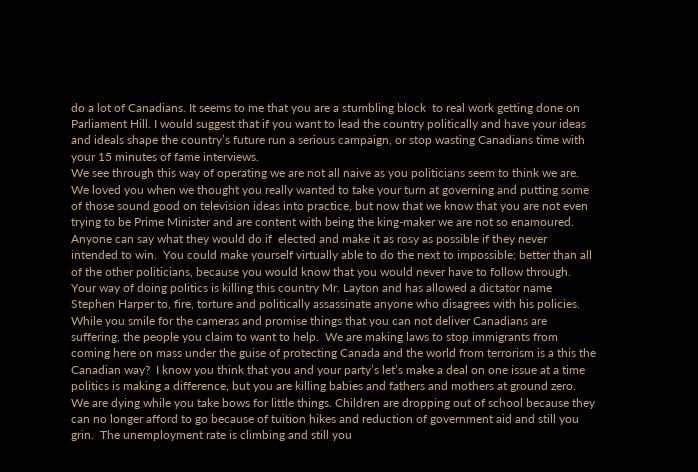do a lot of Canadians. It seems to me that you are a stumbling block  to real work getting done on Parliament Hill. I would suggest that if you want to lead the country politically and have your ideas and ideals shape the country’s future run a serious campaign, or stop wasting Canadians time with your 15 minutes of fame interviews.
We see through this way of operating we are not all naive as you politicians seem to think we are. We loved you when we thought you really wanted to take your turn at governing and putting some of those sound good on television ideas into practice, but now that we know that you are not even trying to be Prime Minister and are content with being the king-maker we are not so enamoured. Anyone can say what they would do if  elected and make it as rosy as possible if they never intended to win.  You could make yourself virtually able to do the next to impossible; better than all of the other politicians, because you would know that you would never have to follow through.
Your way of doing politics is killing this country Mr. Layton and has allowed a dictator name Stephen Harper to, fire, torture and politically assassinate anyone who disagrees with his policies. While you smile for the cameras and promise things that you can not deliver Canadians are suffering, the people you claim to want to help.  We are making laws to stop immigrants from coming here on mass under the guise of protecting Canada and the world from terrorism is a this the Canadian way?  I know you think that you and your party’s let’s make a deal on one issue at a time politics is making a difference, but you are killing babies and fathers and mothers at ground zero.
We are dying while you take bows for little things. Children are dropping out of school because they can no longer afford to go because of tuition hikes and reduction of government aid and still you grin.  The unemployment rate is climbing and still you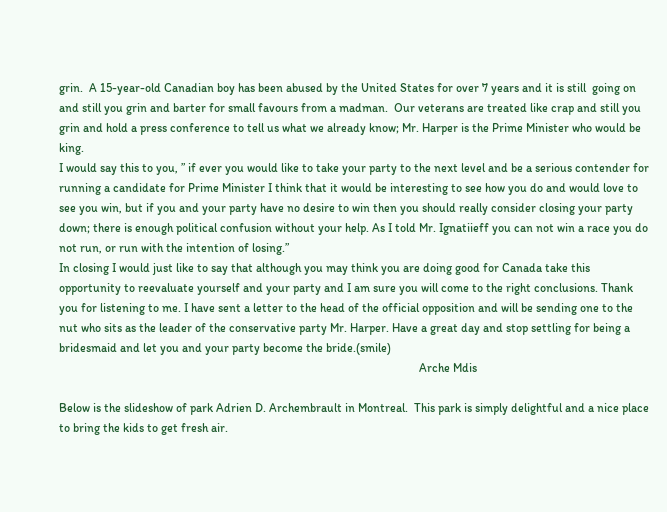grin.  A 15-year-old Canadian boy has been abused by the United States for over 7 years and it is still  going on and still you grin and barter for small favours from a madman.  Our veterans are treated like crap and still you grin and hold a press conference to tell us what we already know; Mr. Harper is the Prime Minister who would be king.
I would say this to you, ” if ever you would like to take your party to the next level and be a serious contender for running a candidate for Prime Minister I think that it would be interesting to see how you do and would love to see you win, but if you and your party have no desire to win then you should really consider closing your party down; there is enough political confusion without your help. As I told Mr. Ignatiieff you can not win a race you do not run, or run with the intention of losing.”
In closing I would just like to say that although you may think you are doing good for Canada take this opportunity to reevaluate yourself and your party and I am sure you will come to the right conclusions. Thank you for listening to me. I have sent a letter to the head of the official opposition and will be sending one to the nut who sits as the leader of the conservative party Mr. Harper. Have a great day and stop settling for being a bridesmaid and let you and your party become the bride.(smile)
                                                                                                                        Arche Mdis

Below is the slideshow of park Adrien D. Archembrault in Montreal.  This park is simply delightful and a nice place to bring the kids to get fresh air.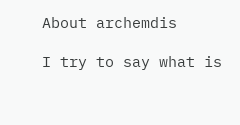About archemdis

I try to say what is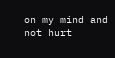on my mind and not hurt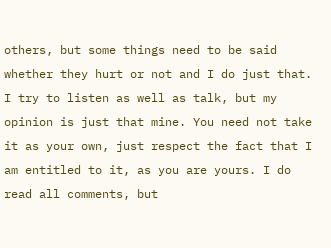others, but some things need to be said whether they hurt or not and I do just that. I try to listen as well as talk, but my opinion is just that mine. You need not take it as your own, just respect the fact that I am entitled to it, as you are yours. I do read all comments, but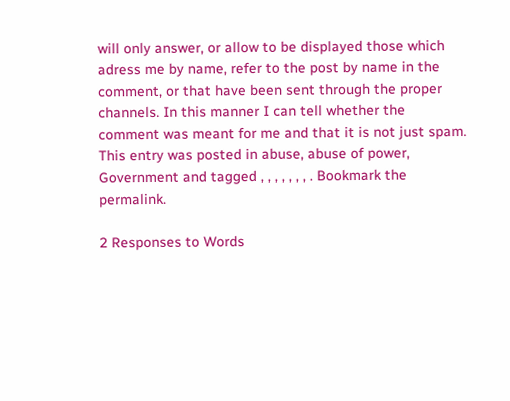will only answer, or allow to be displayed those which adress me by name, refer to the post by name in the comment, or that have been sent through the proper channels. In this manner I can tell whether the comment was meant for me and that it is not just spam.
This entry was posted in abuse, abuse of power, Government and tagged , , , , , , , . Bookmark the permalink.

2 Responses to Words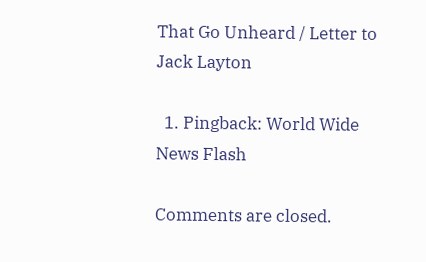That Go Unheard / Letter to Jack Layton

  1. Pingback: World Wide News Flash

Comments are closed.